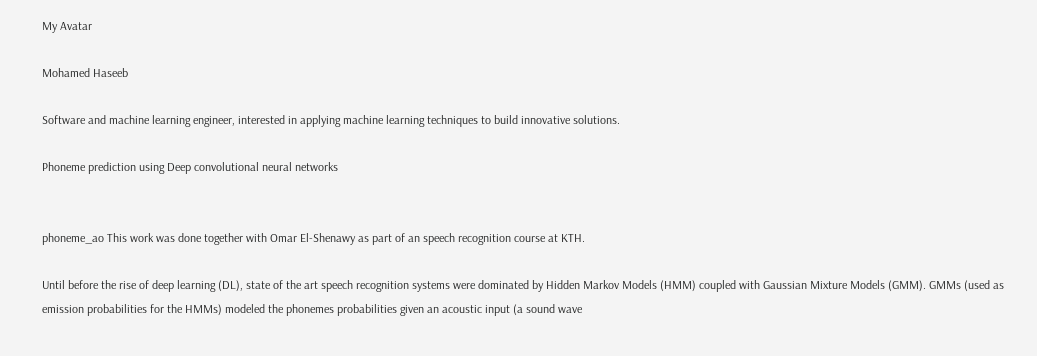My Avatar

Mohamed Haseeb

Software and machine learning engineer, interested in applying machine learning techniques to build innovative solutions.

Phoneme prediction using Deep convolutional neural networks


phoneme_ao This work was done together with Omar El-Shenawy as part of an speech recognition course at KTH.

Until before the rise of deep learning (DL), state of the art speech recognition systems were dominated by Hidden Markov Models (HMM) coupled with Gaussian Mixture Models (GMM). GMMs (used as emission probabilities for the HMMs) modeled the phonemes probabilities given an acoustic input (a sound wave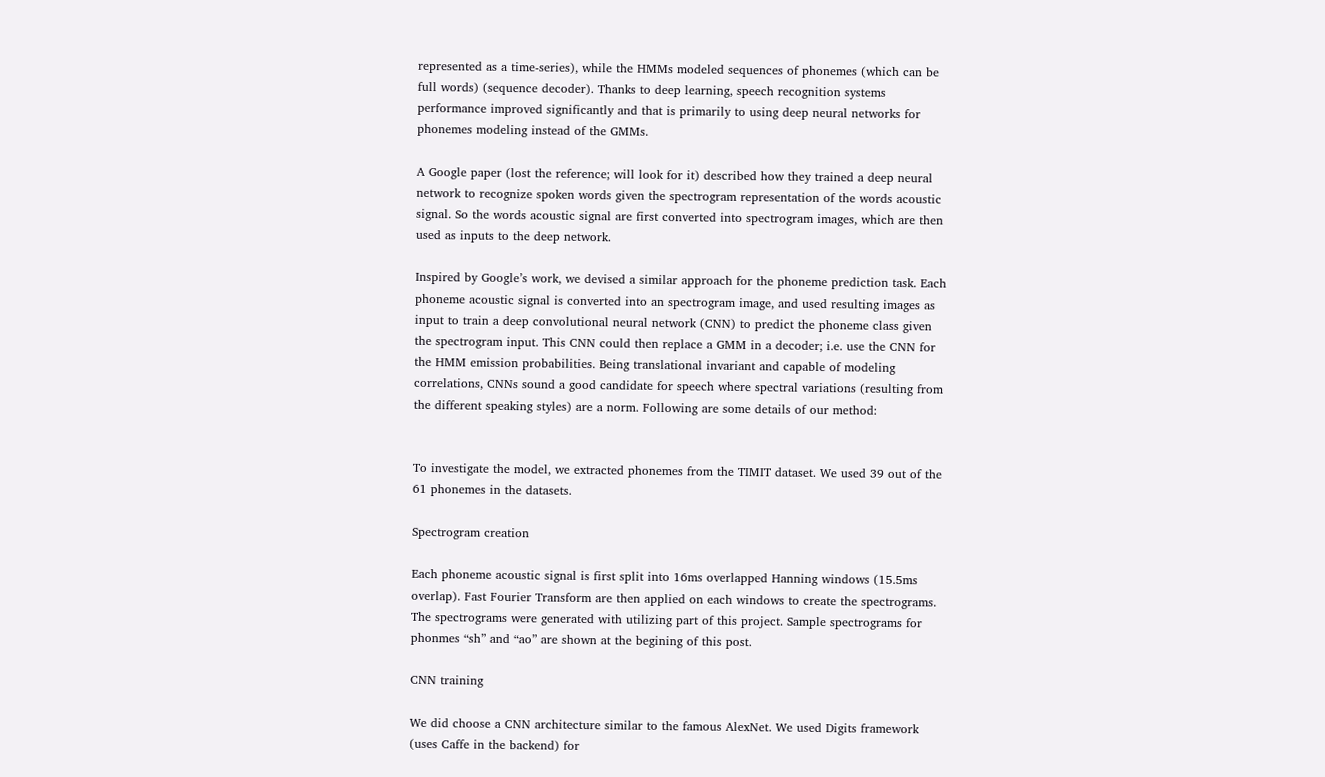represented as a time-series), while the HMMs modeled sequences of phonemes (which can be full words) (sequence decoder). Thanks to deep learning, speech recognition systems performance improved significantly and that is primarily to using deep neural networks for phonemes modeling instead of the GMMs.

A Google paper (lost the reference; will look for it) described how they trained a deep neural network to recognize spoken words given the spectrogram representation of the words acoustic signal. So the words acoustic signal are first converted into spectrogram images, which are then used as inputs to the deep network.

Inspired by Google’s work, we devised a similar approach for the phoneme prediction task. Each phoneme acoustic signal is converted into an spectrogram image, and used resulting images as input to train a deep convolutional neural network (CNN) to predict the phoneme class given the spectrogram input. This CNN could then replace a GMM in a decoder; i.e. use the CNN for the HMM emission probabilities. Being translational invariant and capable of modeling correlations, CNNs sound a good candidate for speech where spectral variations (resulting from the different speaking styles) are a norm. Following are some details of our method:


To investigate the model, we extracted phonemes from the TIMIT dataset. We used 39 out of the 61 phonemes in the datasets.

Spectrogram creation

Each phoneme acoustic signal is first split into 16ms overlapped Hanning windows (15.5ms overlap). Fast Fourier Transform are then applied on each windows to create the spectrograms. The spectrograms were generated with utilizing part of this project. Sample spectrograms for phonmes “sh” and “ao” are shown at the begining of this post.

CNN training

We did choose a CNN architecture similar to the famous AlexNet. We used Digits framework (uses Caffe in the backend) for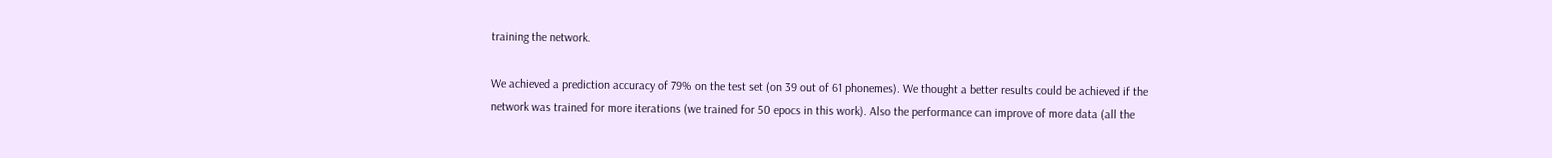training the network.

We achieved a prediction accuracy of 79% on the test set (on 39 out of 61 phonemes). We thought a better results could be achieved if the network was trained for more iterations (we trained for 50 epocs in this work). Also the performance can improve of more data (all the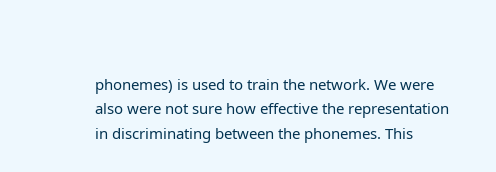phonemes) is used to train the network. We were also were not sure how effective the representation in discriminating between the phonemes. This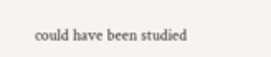could have been studied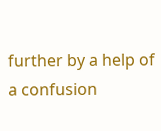further by a help of a confusion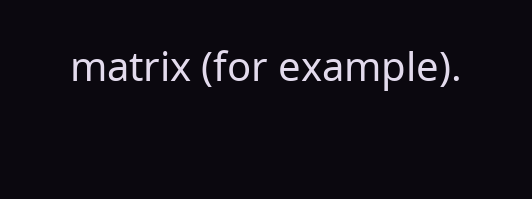matrix (for example).